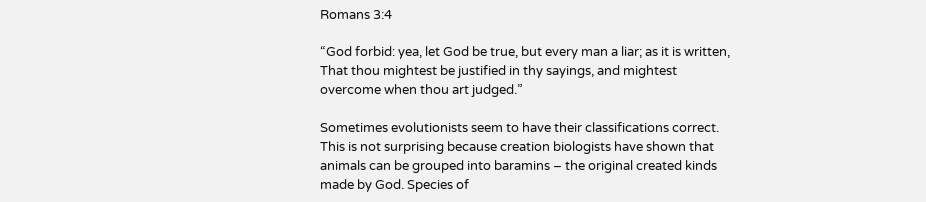Romans 3:4

“God forbid: yea, let God be true, but every man a liar; as it is written, That thou mightest be justified in thy sayings, and mightest overcome when thou art judged.”

Sometimes evolutionists seem to have their classifications correct. This is not surprising because creation biologists have shown that animals can be grouped into baramins – the original created kinds made by God. Species of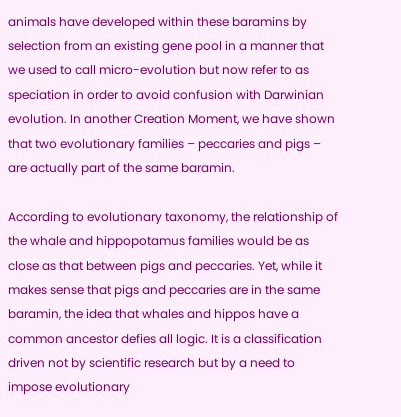animals have developed within these baramins by selection from an existing gene pool in a manner that we used to call micro-evolution but now refer to as speciation in order to avoid confusion with Darwinian evolution. In another Creation Moment, we have shown that two evolutionary families – peccaries and pigs – are actually part of the same baramin.

According to evolutionary taxonomy, the relationship of the whale and hippopotamus families would be as close as that between pigs and peccaries. Yet, while it makes sense that pigs and peccaries are in the same baramin, the idea that whales and hippos have a common ancestor defies all logic. It is a classification driven not by scientific research but by a need to impose evolutionary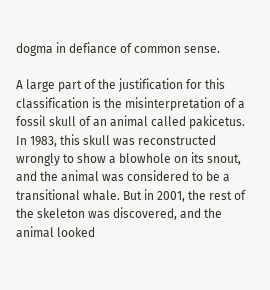dogma in defiance of common sense.

A large part of the justification for this classification is the misinterpretation of a fossil skull of an animal called pakicetus. In 1983, this skull was reconstructed wrongly to show a blowhole on its snout, and the animal was considered to be a transitional whale. But in 2001, the rest of the skeleton was discovered, and the animal looked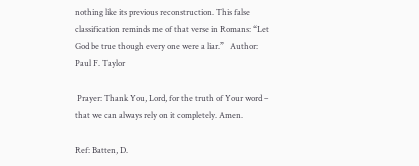nothing like its previous reconstruction. This false classification reminds me of that verse in Romans: “Let God be true though every one were a liar.”   Author: Paul F. Taylor

 Prayer: Thank You, Lord, for the truth of Your word – that we can always rely on it completely. Amen.

Ref: Batten, D.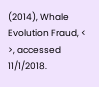(2014), Whale Evolution Fraud, < >, accessed 11/1/2018.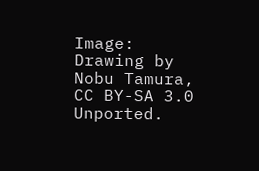Image: Drawing by Nobu Tamura, CC BY-SA 3.0 Unported.